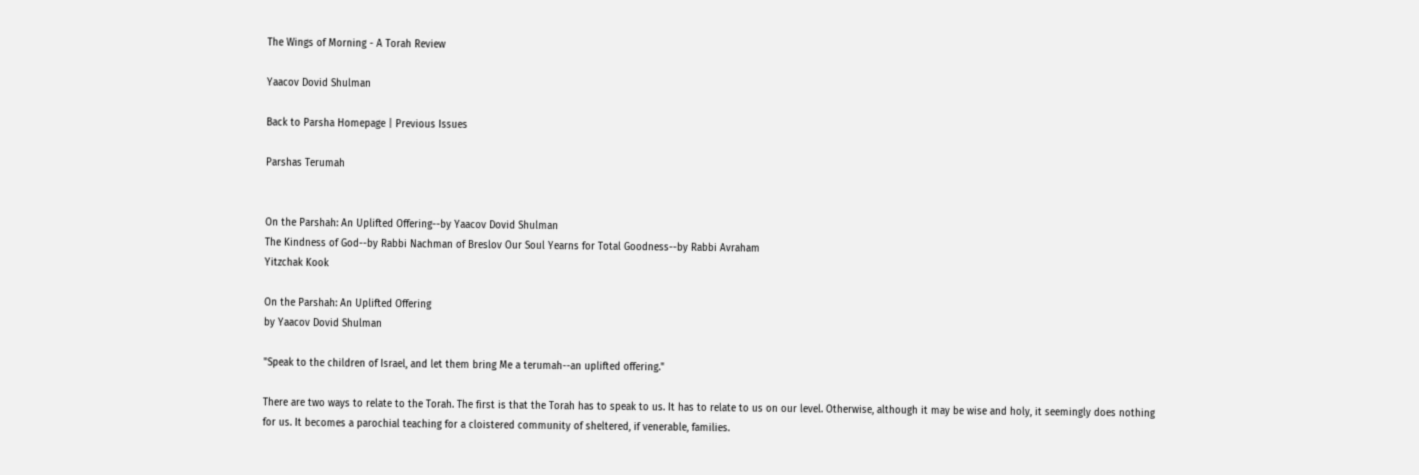The Wings of Morning - A Torah Review

Yaacov Dovid Shulman

Back to Parsha Homepage | Previous Issues

Parshas Terumah


On the Parshah: An Uplifted Offering--by Yaacov Dovid Shulman
The Kindness of God--by Rabbi Nachman of Breslov Our Soul Yearns for Total Goodness--by Rabbi Avraham
Yitzchak Kook

On the Parshah: An Uplifted Offering
by Yaacov Dovid Shulman

"Speak to the children of Israel, and let them bring Me a terumah--an uplifted offering."

There are two ways to relate to the Torah. The first is that the Torah has to speak to us. It has to relate to us on our level. Otherwise, although it may be wise and holy, it seemingly does nothing for us. It becomes a parochial teaching for a cloistered community of sheltered, if venerable, families.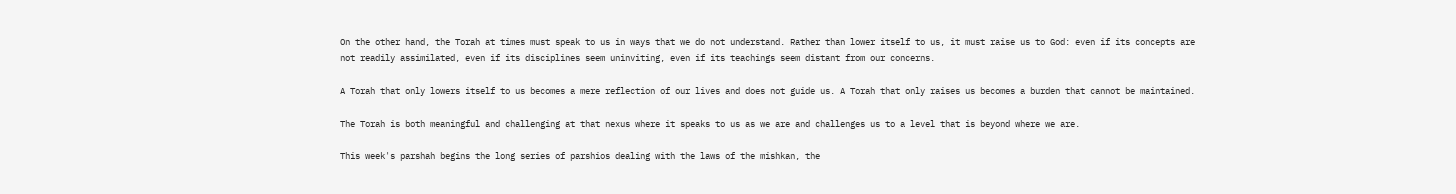On the other hand, the Torah at times must speak to us in ways that we do not understand. Rather than lower itself to us, it must raise us to God: even if its concepts are not readily assimilated, even if its disciplines seem uninviting, even if its teachings seem distant from our concerns.

A Torah that only lowers itself to us becomes a mere reflection of our lives and does not guide us. A Torah that only raises us becomes a burden that cannot be maintained.

The Torah is both meaningful and challenging at that nexus where it speaks to us as we are and challenges us to a level that is beyond where we are.

This week's parshah begins the long series of parshios dealing with the laws of the mishkan, the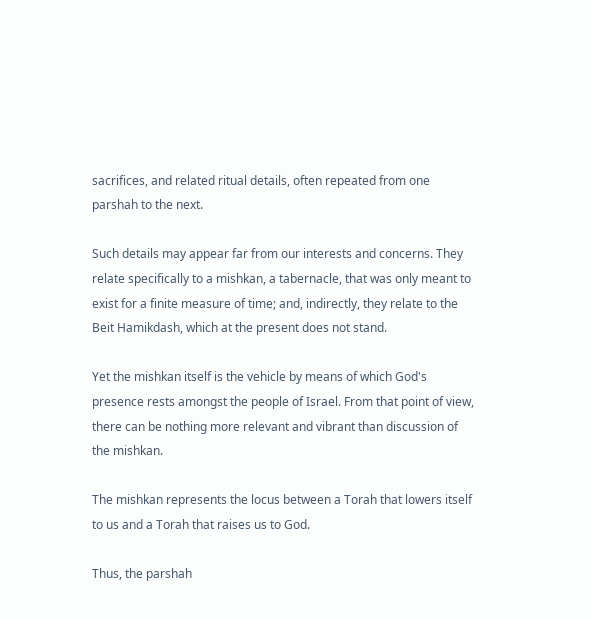sacrifices, and related ritual details, often repeated from one parshah to the next.

Such details may appear far from our interests and concerns. They relate specifically to a mishkan, a tabernacle, that was only meant to exist for a finite measure of time; and, indirectly, they relate to the Beit Hamikdash, which at the present does not stand.

Yet the mishkan itself is the vehicle by means of which God's presence rests amongst the people of Israel. From that point of view, there can be nothing more relevant and vibrant than discussion of the mishkan.

The mishkan represents the locus between a Torah that lowers itself to us and a Torah that raises us to God.

Thus, the parshah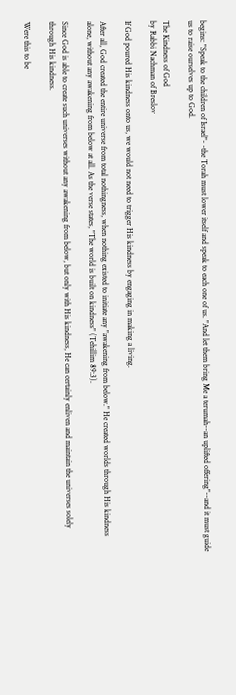begins: "Speak to the children of Israel"- -the Torah must lower itself and speak to each one of us. "And let them bring Me a terumah--an uplifted offering"--and it must guide us to raise ourselves up to God.

The Kindness of God
by Rabbi Nachman of Breslov

If God poured His kindness onto us, we would not need to trigger His kindness by engaging in making a living.

After all, God created the entire universe from total nothingness, when nothing existed to initiate any "awakening from below." He created worlds through His kindness alone, without any awakening from below at all. As the verse states, "The world is built on kindness" (Tehillim 89:3).

Since God is able to create such universes without any awakening from below, but only with His kindness, He can certainly enliven and maintain the universes solely through His kindness.

Were this to be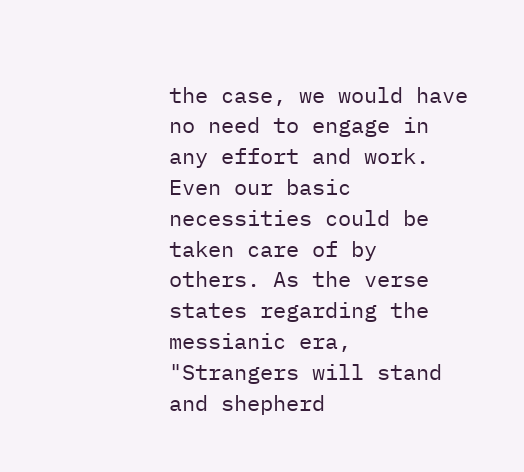the case, we would have no need to engage in any effort and work. Even our basic necessities could be taken care of by others. As the verse states regarding the messianic era, "Strangers will stand and shepherd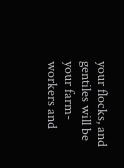your flocks, and gentiles will be your farm-workers and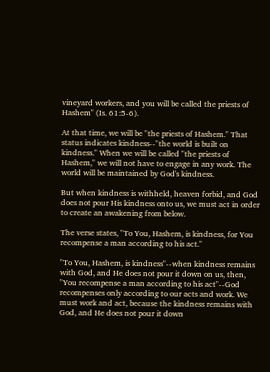vineyard workers, and you will be called the priests of Hashem" (Is. 61:5-6).

At that time, we will be "the priests of Hashem." That status indicates kindness--"the world is built on kindness." When we will be called "the priests of Hashem," we will not have to engage in any work. The world will be maintained by God's kindness.

But when kindness is withheld, heaven forbid, and God does not pour His kindness onto us, we must act in order to create an awakening from below.

The verse states, "To You, Hashem, is kindness, for You recompense a man according to his act."

"To You, Hashem, is kindness"--when kindness remains with God, and He does not pour it down on us, then, "You recompense a man according to his act"--God recompenses only according to our acts and work. We must work and act, because the kindness remains with God, and He does not pour it down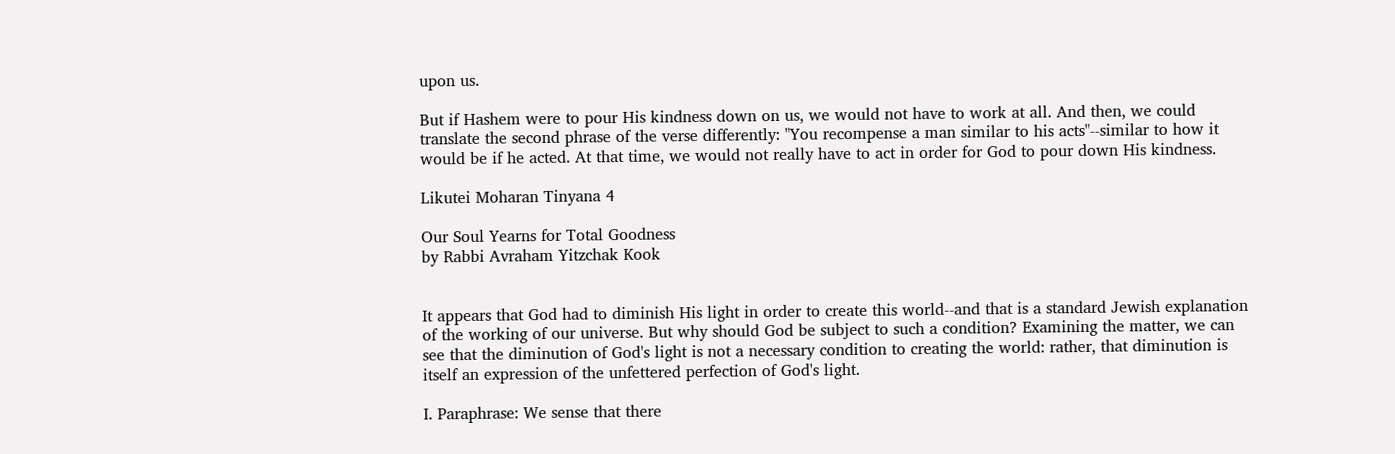upon us.

But if Hashem were to pour His kindness down on us, we would not have to work at all. And then, we could translate the second phrase of the verse differently: "You recompense a man similar to his acts"--similar to how it would be if he acted. At that time, we would not really have to act in order for God to pour down His kindness.

Likutei Moharan Tinyana 4

Our Soul Yearns for Total Goodness
by Rabbi Avraham Yitzchak Kook


It appears that God had to diminish His light in order to create this world--and that is a standard Jewish explanation of the working of our universe. But why should God be subject to such a condition? Examining the matter, we can see that the diminution of God's light is not a necessary condition to creating the world: rather, that diminution is itself an expression of the unfettered perfection of God's light.

I. Paraphrase: We sense that there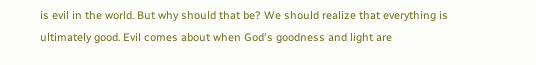is evil in the world. But why should that be? We should realize that everything is ultimately good. Evil comes about when God's goodness and light are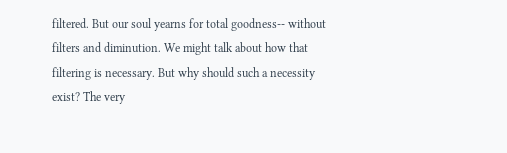filtered. But our soul yearns for total goodness-- without filters and diminution. We might talk about how that filtering is necessary. But why should such a necessity exist? The very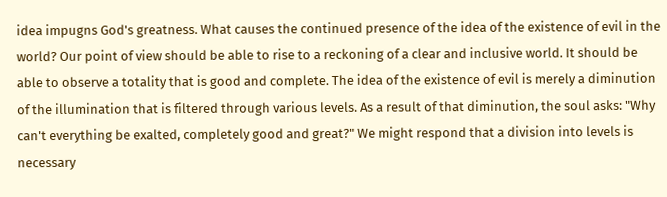idea impugns God's greatness. What causes the continued presence of the idea of the existence of evil in the world? Our point of view should be able to rise to a reckoning of a clear and inclusive world. It should be able to observe a totality that is good and complete. The idea of the existence of evil is merely a diminution of the illumination that is filtered through various levels. As a result of that diminution, the soul asks: "Why can't everything be exalted, completely good and great?" We might respond that a division into levels is necessary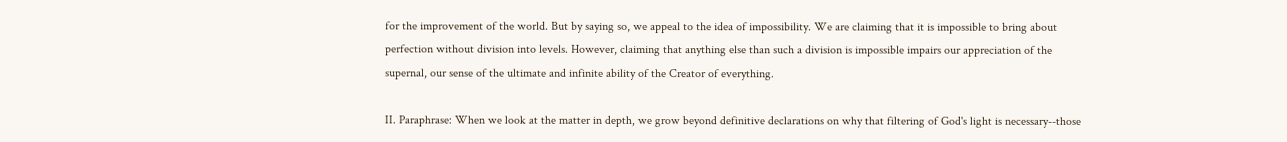for the improvement of the world. But by saying so, we appeal to the idea of impossibility. We are claiming that it is impossible to bring about perfection without division into levels. However, claiming that anything else than such a division is impossible impairs our appreciation of the supernal, our sense of the ultimate and infinite ability of the Creator of everything.

II. Paraphrase: When we look at the matter in depth, we grow beyond definitive declarations on why that filtering of God's light is necessary--those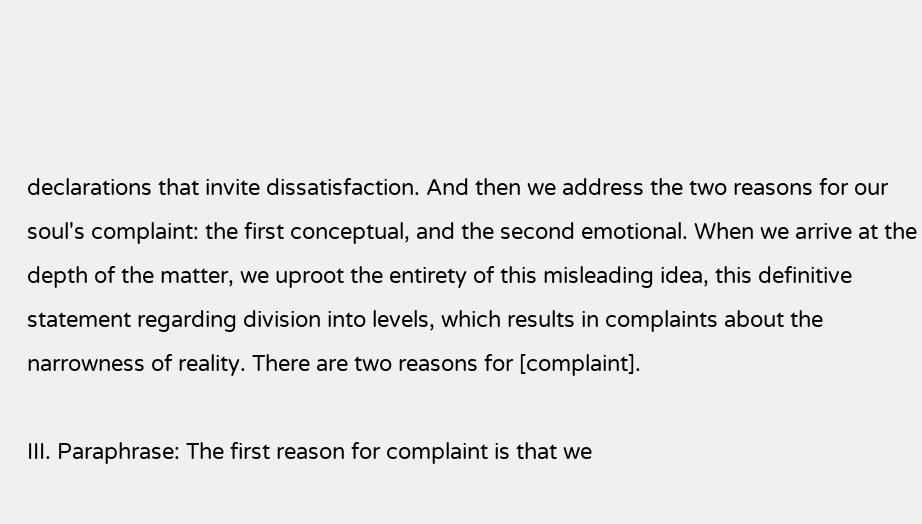declarations that invite dissatisfaction. And then we address the two reasons for our soul's complaint: the first conceptual, and the second emotional. When we arrive at the depth of the matter, we uproot the entirety of this misleading idea, this definitive statement regarding division into levels, which results in complaints about the narrowness of reality. There are two reasons for [complaint].

III. Paraphrase: The first reason for complaint is that we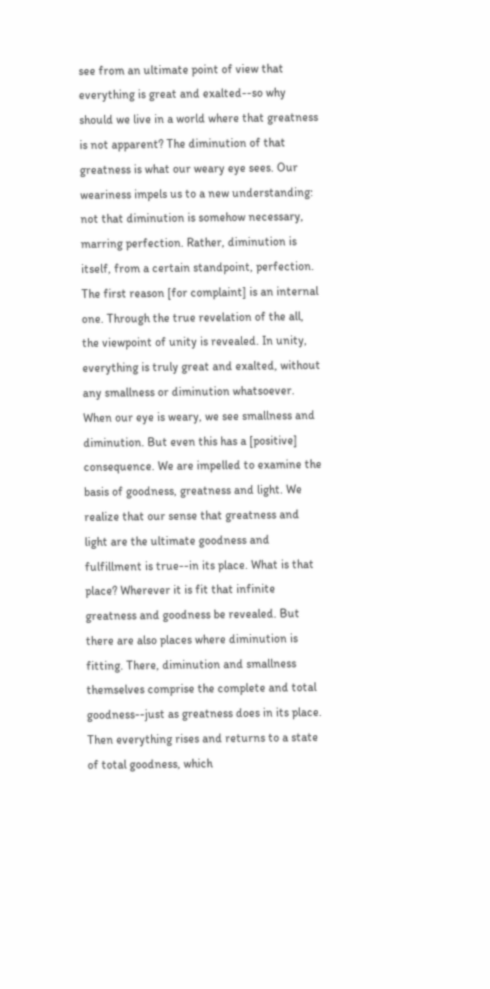see from an ultimate point of view that everything is great and exalted--so why should we live in a world where that greatness is not apparent? The diminution of that greatness is what our weary eye sees. Our weariness impels us to a new understanding: not that diminution is somehow necessary, marring perfection. Rather, diminution is itself, from a certain standpoint, perfection. The first reason [for complaint] is an internal one. Through the true revelation of the all, the viewpoint of unity is revealed. In unity, everything is truly great and exalted, without any smallness or diminution whatsoever. When our eye is weary, we see smallness and diminution. But even this has a [positive] consequence. We are impelled to examine the basis of goodness, greatness and light. We realize that our sense that greatness and light are the ultimate goodness and fulfillment is true--in its place. What is that place? Wherever it is fit that infinite greatness and goodness be revealed. But there are also places where diminution is fitting. There, diminution and smallness themselves comprise the complete and total goodness--just as greatness does in its place. Then everything rises and returns to a state of total goodness, which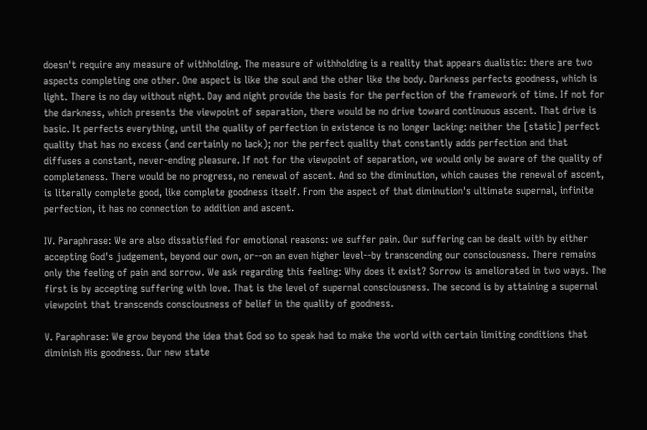doesn't require any measure of withholding. The measure of withholding is a reality that appears dualistic: there are two aspects completing one other. One aspect is like the soul and the other like the body. Darkness perfects goodness, which is light. There is no day without night. Day and night provide the basis for the perfection of the framework of time. If not for the darkness, which presents the viewpoint of separation, there would be no drive toward continuous ascent. That drive is basic. It perfects everything, until the quality of perfection in existence is no longer lacking: neither the [static] perfect quality that has no excess (and certainly no lack); nor the perfect quality that constantly adds perfection and that diffuses a constant, never-ending pleasure. If not for the viewpoint of separation, we would only be aware of the quality of completeness. There would be no progress, no renewal of ascent. And so the diminution, which causes the renewal of ascent, is literally complete good, like complete goodness itself. From the aspect of that diminution's ultimate supernal, infinite perfection, it has no connection to addition and ascent.

IV. Paraphrase: We are also dissatisfied for emotional reasons: we suffer pain. Our suffering can be dealt with by either accepting God's judgement, beyond our own, or--on an even higher level--by transcending our consciousness. There remains only the feeling of pain and sorrow. We ask regarding this feeling: Why does it exist? Sorrow is ameliorated in two ways. The first is by accepting suffering with love. That is the level of supernal consciousness. The second is by attaining a supernal viewpoint that transcends consciousness of belief in the quality of goodness.

V. Paraphrase: We grow beyond the idea that God so to speak had to make the world with certain limiting conditions that diminish His goodness. Our new state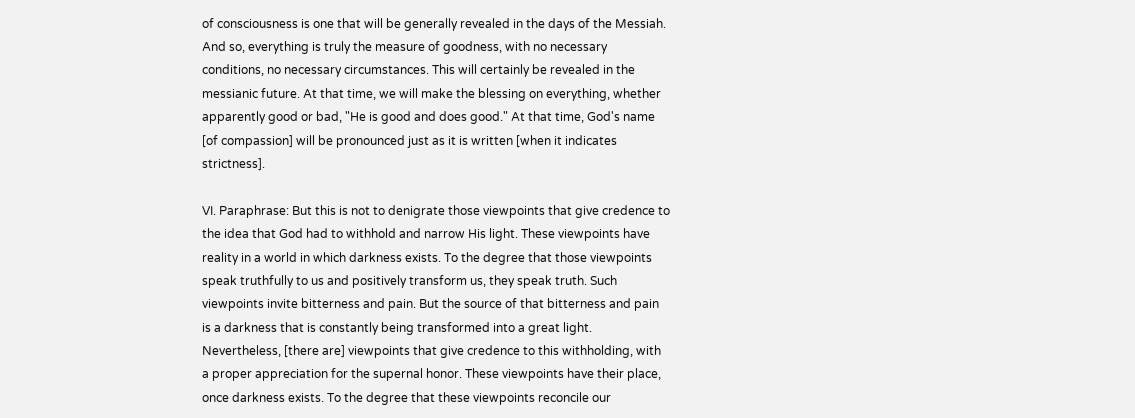of consciousness is one that will be generally revealed in the days of the Messiah. And so, everything is truly the measure of goodness, with no necessary conditions, no necessary circumstances. This will certainly be revealed in the messianic future. At that time, we will make the blessing on everything, whether apparently good or bad, "He is good and does good." At that time, God's name [of compassion] will be pronounced just as it is written [when it indicates strictness].

VI. Paraphrase: But this is not to denigrate those viewpoints that give credence to the idea that God had to withhold and narrow His light. These viewpoints have reality in a world in which darkness exists. To the degree that those viewpoints speak truthfully to us and positively transform us, they speak truth. Such viewpoints invite bitterness and pain. But the source of that bitterness and pain is a darkness that is constantly being transformed into a great light. Nevertheless, [there are] viewpoints that give credence to this withholding, with a proper appreciation for the supernal honor. These viewpoints have their place, once darkness exists. To the degree that these viewpoints reconcile our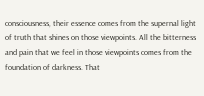consciousness, their essence comes from the supernal light of truth that shines on those viewpoints. All the bitterness and pain that we feel in those viewpoints comes from the foundation of darkness. That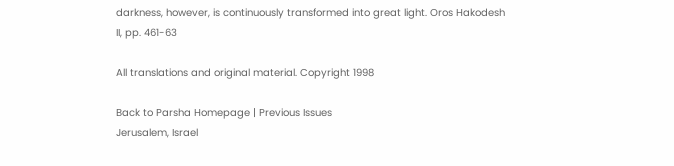darkness, however, is continuously transformed into great light. Oros Hakodesh II, pp. 461-63

All translations and original material. Copyright 1998

Back to Parsha Homepage | Previous Issues
Jerusalem, Israel